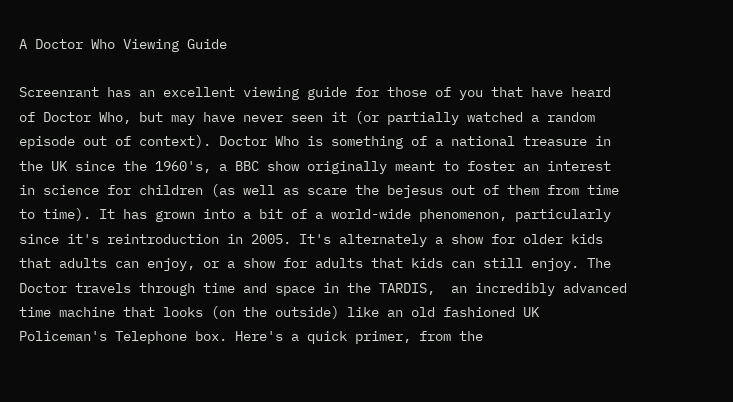A Doctor Who Viewing Guide

Screenrant has an excellent viewing guide for those of you that have heard of Doctor Who, but may have never seen it (or partially watched a random episode out of context). Doctor Who is something of a national treasure in the UK since the 1960's, a BBC show originally meant to foster an interest in science for children (as well as scare the bejesus out of them from time to time). It has grown into a bit of a world-wide phenomenon, particularly since it's reintroduction in 2005. It's alternately a show for older kids that adults can enjoy, or a show for adults that kids can still enjoy. The Doctor travels through time and space in the TARDIS,  an incredibly advanced time machine that looks (on the outside) like an old fashioned UK Policeman's Telephone box. Here's a quick primer, from the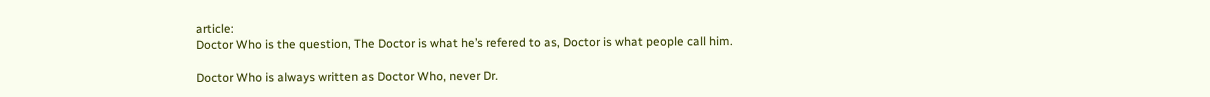article:
Doctor Who is the question, The Doctor is what he’s refered to as, Doctor is what people call him.

Doctor Who is always written as Doctor Who, never Dr.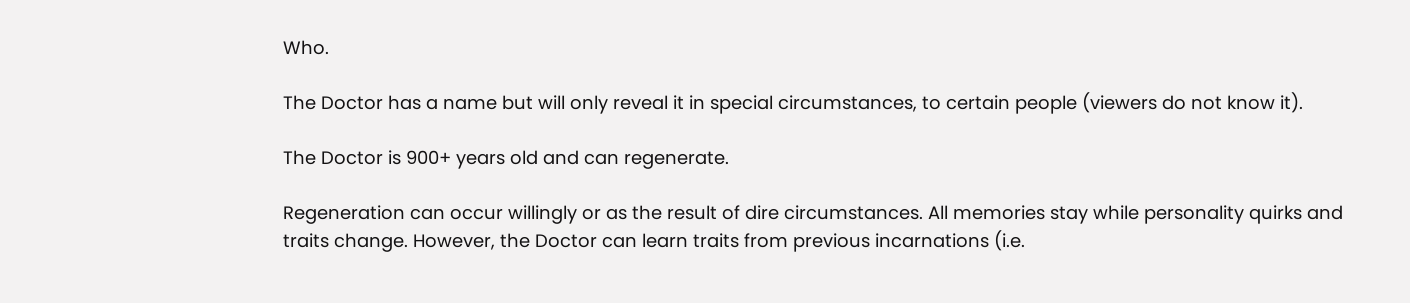Who.

The Doctor has a name but will only reveal it in special circumstances, to certain people (viewers do not know it).

The Doctor is 900+ years old and can regenerate.

Regeneration can occur willingly or as the result of dire circumstances. All memories stay while personality quirks and traits change. However, the Doctor can learn traits from previous incarnations (i.e.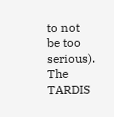to not be too serious).
The TARDIS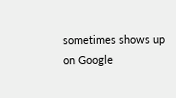sometimes shows up on Google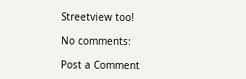Streetview too!

No comments:

Post a Comment